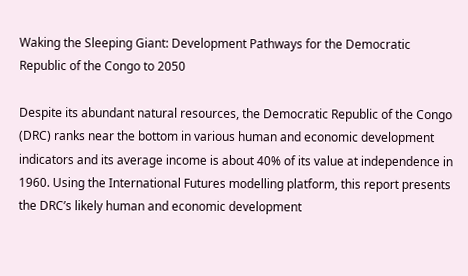Waking the Sleeping Giant: Development Pathways for the Democratic Republic of the Congo to 2050

Despite its abundant natural resources, the Democratic Republic of the Congo (DRC) ranks near the bottom in various human and economic development indicators and its average income is about 40% of its value at independence in 1960. Using the International Futures modelling platform, this report presents the DRC’s likely human and economic development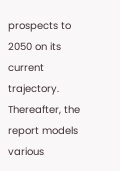prospects to 2050 on its current trajectory. Thereafter, the report models various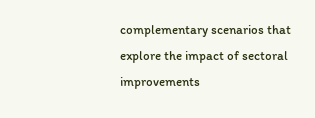complementary scenarios that explore the impact of sectoral improvements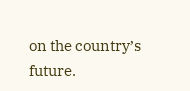on the country’s future.